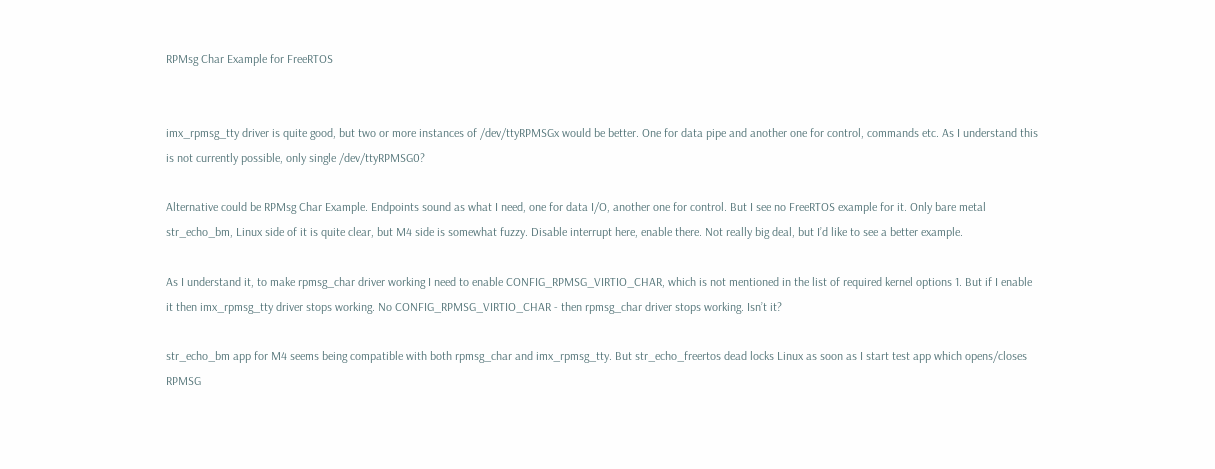RPMsg Char Example for FreeRTOS


imx_rpmsg_tty driver is quite good, but two or more instances of /dev/ttyRPMSGx would be better. One for data pipe and another one for control, commands etc. As I understand this is not currently possible, only single /dev/ttyRPMSG0?

Alternative could be RPMsg Char Example. Endpoints sound as what I need, one for data I/O, another one for control. But I see no FreeRTOS example for it. Only bare metal str_echo_bm, Linux side of it is quite clear, but M4 side is somewhat fuzzy. Disable interrupt here, enable there. Not really big deal, but I’d like to see a better example.

As I understand it, to make rpmsg_char driver working I need to enable CONFIG_RPMSG_VIRTIO_CHAR, which is not mentioned in the list of required kernel options 1. But if I enable it then imx_rpmsg_tty driver stops working. No CONFIG_RPMSG_VIRTIO_CHAR - then rpmsg_char driver stops working. Isn’t it?

str_echo_bm app for M4 seems being compatible with both rpmsg_char and imx_rpmsg_tty. But str_echo_freertos dead locks Linux as soon as I start test app which opens/closes RPMSG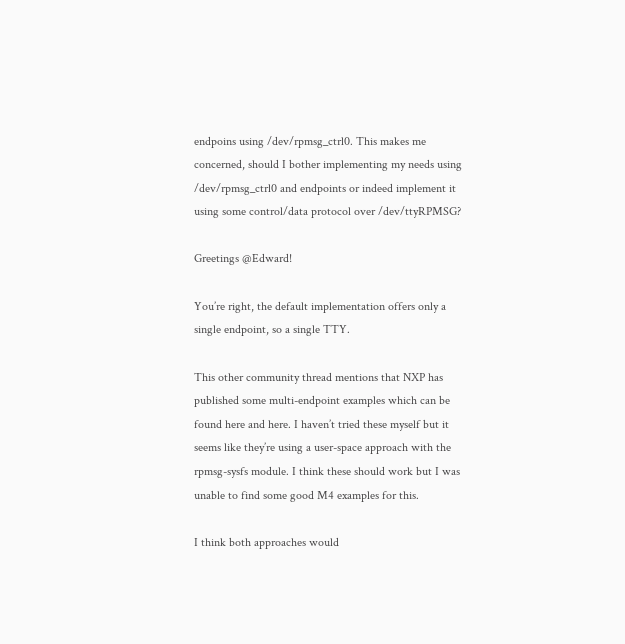endpoins using /dev/rpmsg_ctrl0. This makes me concerned, should I bother implementing my needs using /dev/rpmsg_ctrl0 and endpoints or indeed implement it using some control/data protocol over /dev/ttyRPMSG?

Greetings @Edward!

You’re right, the default implementation offers only a single endpoint, so a single TTY.

This other community thread mentions that NXP has published some multi-endpoint examples which can be found here and here. I haven’t tried these myself but it seems like they’re using a user-space approach with the rpmsg-sysfs module. I think these should work but I was unable to find some good M4 examples for this.

I think both approaches would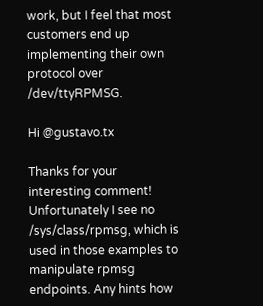work, but I feel that most customers end up implementing their own protocol over /dev/ttyRPMSG.

Hi @gustavo.tx

Thanks for your interesting comment! Unfortunately I see no /sys/class/rpmsg, which is used in those examples to manipulate rpmsg endpoints. Any hints how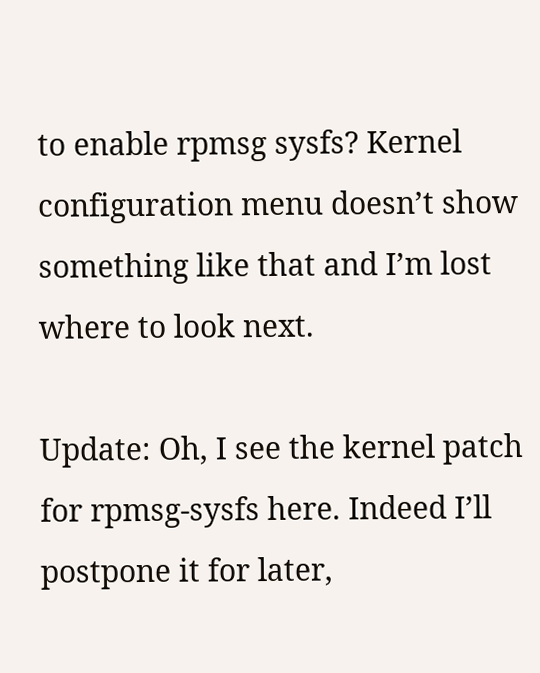to enable rpmsg sysfs? Kernel configuration menu doesn’t show something like that and I’m lost where to look next.

Update: Oh, I see the kernel patch for rpmsg-sysfs here. Indeed I’ll postpone it for later,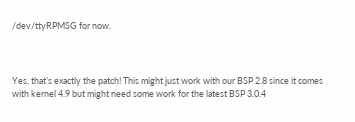/dev/ttyRPMSG for now.



Yes, that’s exactly the patch! This might just work with our BSP 2.8 since it comes with kernel 4.9 but might need some work for the latest BSP 3.0.4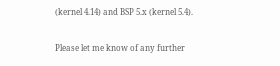(kernel 4.14) and BSP 5.x (kernel 5.4).

Please let me know of any further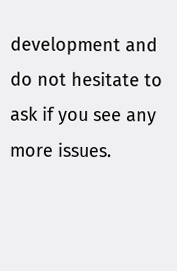development and do not hesitate to ask if you see any more issues.